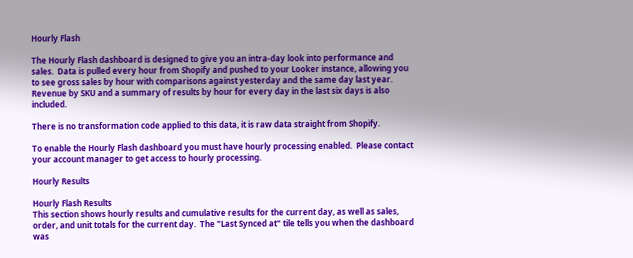Hourly Flash

The Hourly Flash dashboard is designed to give you an intra-day look into performance and sales.  Data is pulled every hour from Shopify and pushed to your Looker instance, allowing you to see gross sales by hour with comparisons against yesterday and the same day last year.  Revenue by SKU and a summary of results by hour for every day in the last six days is also included.

There is no transformation code applied to this data, it is raw data straight from Shopify.

To enable the Hourly Flash dashboard you must have hourly processing enabled.  Please contact your account manager to get access to hourly processing.

Hourly Results

Hourly Flash Results
This section shows hourly results and cumulative results for the current day, as well as sales, order, and unit totals for the current day.  The "Last Synced at" tile tells you when the dashboard was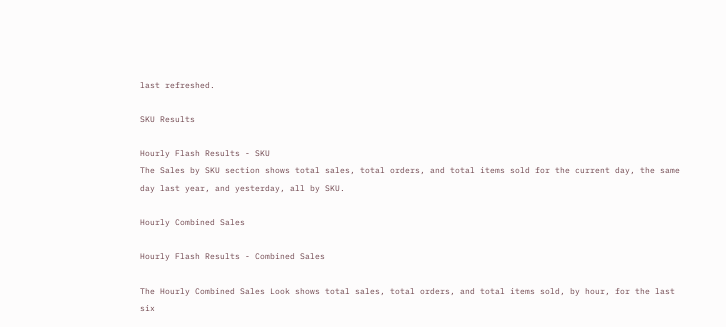last refreshed.

SKU Results

Hourly Flash Results - SKU
The Sales by SKU section shows total sales, total orders, and total items sold for the current day, the same day last year, and yesterday, all by SKU.

Hourly Combined Sales

Hourly Flash Results - Combined Sales

The Hourly Combined Sales Look shows total sales, total orders, and total items sold, by hour, for the last six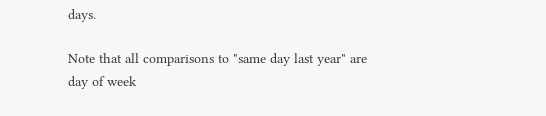days.

Note that all comparisons to "same day last year" are day of week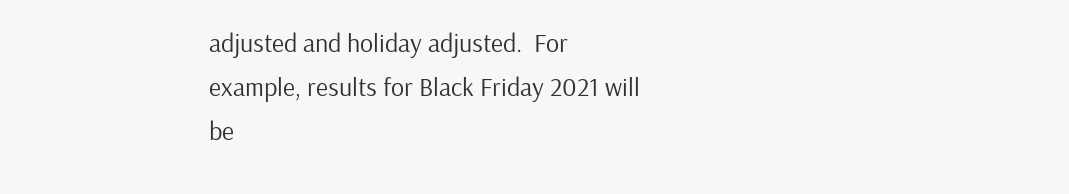adjusted and holiday adjusted.  For example, results for Black Friday 2021 will be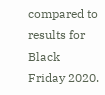compared to results for Black Friday 2020.